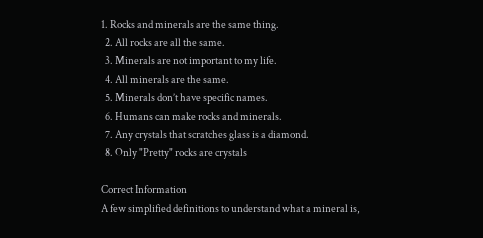1. Rocks and minerals are the same thing.
  2. All rocks are all the same.
  3. Minerals are not important to my life.
  4. All minerals are the same.
  5. Minerals don’t have specific names.
  6. Humans can make rocks and minerals.
  7. Any crystals that scratches glass is a diamond.
  8. Only "Pretty" rocks are crystals

Correct Information
A few simplified definitions to understand what a mineral is,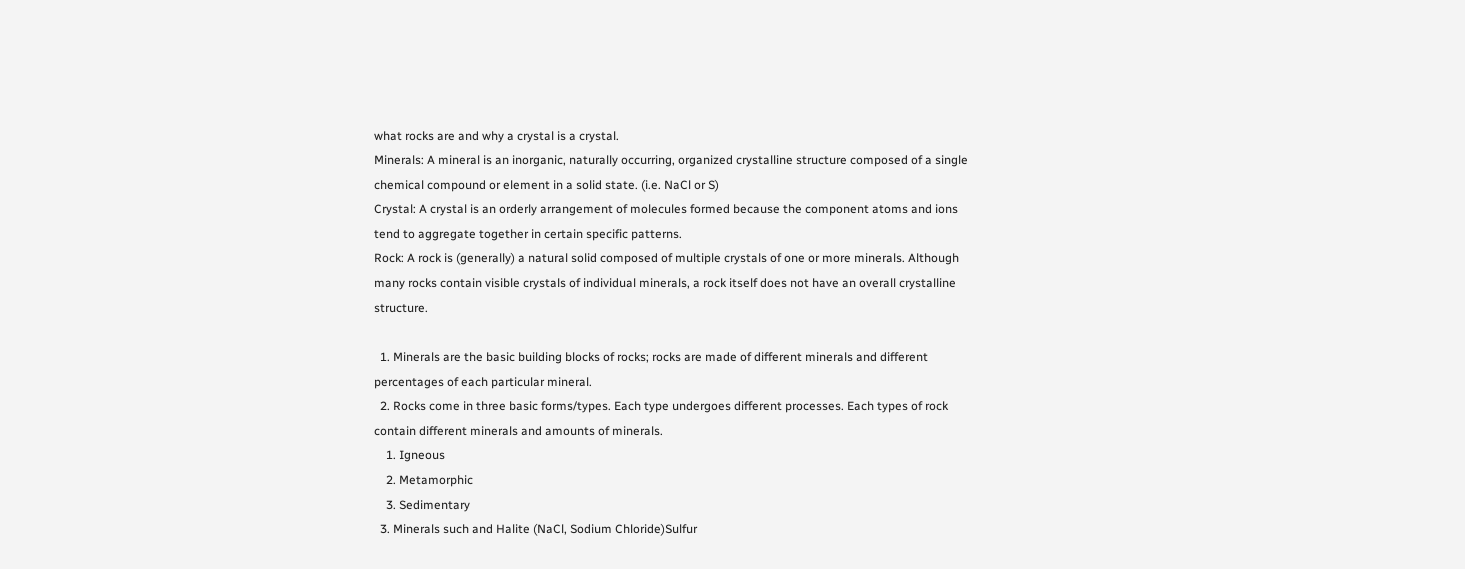what rocks are and why a crystal is a crystal.
Minerals: A mineral is an inorganic, naturally occurring, organized crystalline structure composed of a single chemical compound or element in a solid state. (i.e. NaCl or S)
Crystal: A crystal is an orderly arrangement of molecules formed because the component atoms and ions tend to aggregate together in certain specific patterns.
Rock: A rock is (generally) a natural solid composed of multiple crystals of one or more minerals. Although many rocks contain visible crystals of individual minerals, a rock itself does not have an overall crystalline structure.

  1. Minerals are the basic building blocks of rocks; rocks are made of different minerals and different percentages of each particular mineral.
  2. Rocks come in three basic forms/types. Each type undergoes different processes. Each types of rock contain different minerals and amounts of minerals.
    1. Igneous
    2. Metamorphic
    3. Sedimentary
  3. Minerals such and Halite (NaCl, Sodium Chloride)Sulfur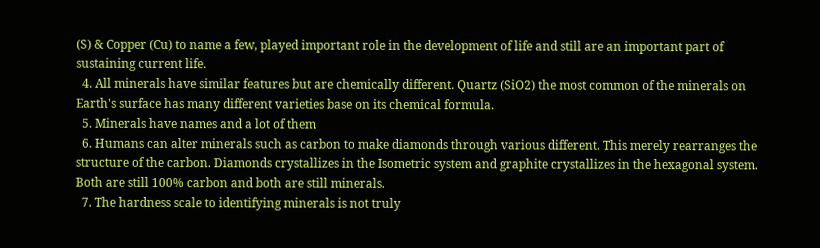(S) & Copper (Cu) to name a few, played important role in the development of life and still are an important part of sustaining current life.
  4. All minerals have similar features but are chemically different. Quartz (SiO2) the most common of the minerals on Earth's surface has many different varieties base on its chemical formula.
  5. Minerals have names and a lot of them
  6. Humans can alter minerals such as carbon to make diamonds through various different. This merely rearranges the structure of the carbon. Diamonds crystallizes in the Isometric system and graphite crystallizes in the hexagonal system. Both are still 100% carbon and both are still minerals.
  7. The hardness scale to identifying minerals is not truly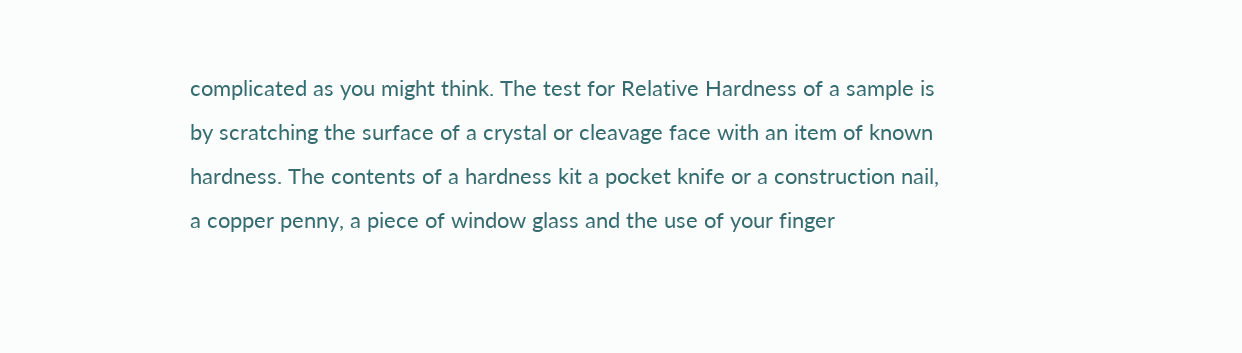complicated as you might think. The test for Relative Hardness of a sample is by scratching the surface of a crystal or cleavage face with an item of known hardness. The contents of a hardness kit a pocket knife or a construction nail, a copper penny, a piece of window glass and the use of your finger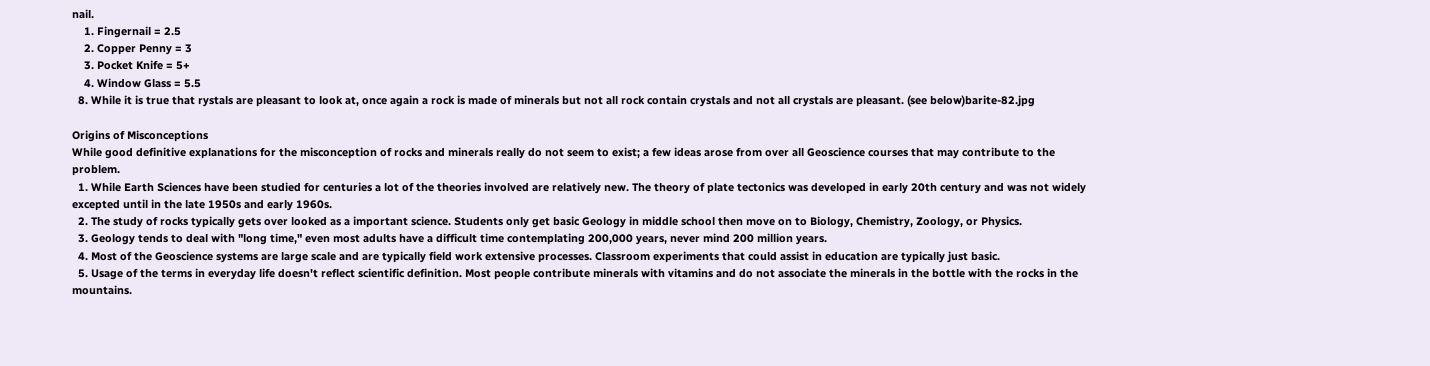nail.
    1. Fingernail = 2.5
    2. Copper Penny = 3
    3. Pocket Knife = 5+
    4. Window Glass = 5.5
  8. While it is true that rystals are pleasant to look at, once again a rock is made of minerals but not all rock contain crystals and not all crystals are pleasant. (see below)barite-82.jpg

Origins of Misconceptions
While good definitive explanations for the misconception of rocks and minerals really do not seem to exist; a few ideas arose from over all Geoscience courses that may contribute to the problem.
  1. While Earth Sciences have been studied for centuries a lot of the theories involved are relatively new. The theory of plate tectonics was developed in early 20th century and was not widely excepted until in the late 1950s and early 1960s.
  2. The study of rocks typically gets over looked as a important science. Students only get basic Geology in middle school then move on to Biology, Chemistry, Zoology, or Physics.
  3. Geology tends to deal with "long time," even most adults have a difficult time contemplating 200,000 years, never mind 200 million years.
  4. Most of the Geoscience systems are large scale and are typically field work extensive processes. Classroom experiments that could assist in education are typically just basic.
  5. Usage of the terms in everyday life doesn't reflect scientific definition. Most people contribute minerals with vitamins and do not associate the minerals in the bottle with the rocks in the mountains.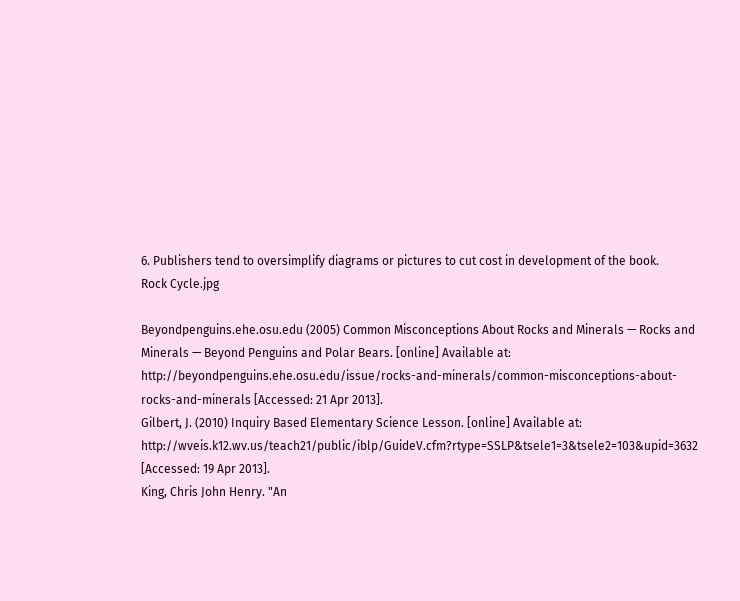6. Publishers tend to oversimplify diagrams or pictures to cut cost in development of the book.
Rock Cycle.jpg

Beyondpenguins.ehe.osu.edu (2005) Common Misconceptions About Rocks and Minerals — Rocks and Minerals — Beyond Penguins and Polar Bears. [online] Available at: http://beyondpenguins.ehe.osu.edu/issue/rocks-and-minerals/common-misconceptions-about-rocks-and-minerals [Accessed: 21 Apr 2013].
Gilbert, J. (2010) Inquiry Based Elementary Science Lesson. [online] Available at: http://wveis.k12.wv.us/teach21/public/iblp/GuideV.cfm?rtype=SSLP&tsele1=3&tsele2=103&upid=3632 [Accessed: 19 Apr 2013].
King, Chris John Henry. "An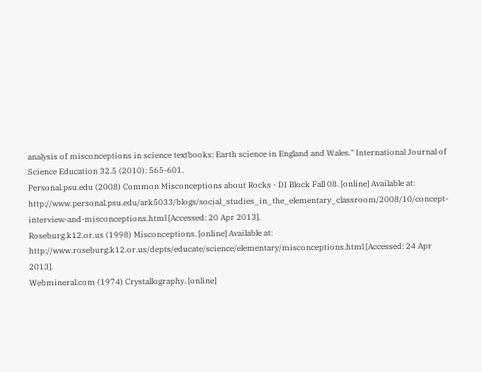analysis of misconceptions in science textbooks: Earth science in England and Wales." International Journal of Science Education 32.5 (2010): 565-601.
Personal.psu.edu (2008) Common Misconceptions about Rocks - DI Block Fall 08. [online] Available at: http://www.personal.psu.edu/ark5033/blogs/social_studies_in_the_elementary_classroom/2008/10/concept-interview-and-misconceptions.html [Accessed: 20 Apr 2013].
Roseburg.k12.or.us (1998) Misconceptions. [online] Available at: http://www.roseburg.k12.or.us/depts/educate/science/elementary/misconceptions.html [Accessed: 24 Apr 2013].
Webmineral.com (1974) Crystallography. [online]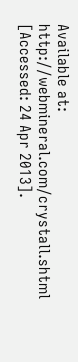Available at: http://webmineral.com/crystall.shtml [Accessed: 24 Apr 2013].